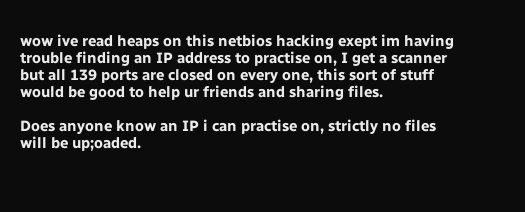wow ive read heaps on this netbios hacking exept im having trouble finding an IP address to practise on, I get a scanner but all 139 ports are closed on every one, this sort of stuff would be good to help ur friends and sharing files.

Does anyone know an IP i can practise on, strictly no files will be up;oaded.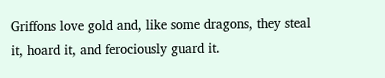Griffons love gold and, like some dragons, they steal it, hoard it, and ferociously guard it.